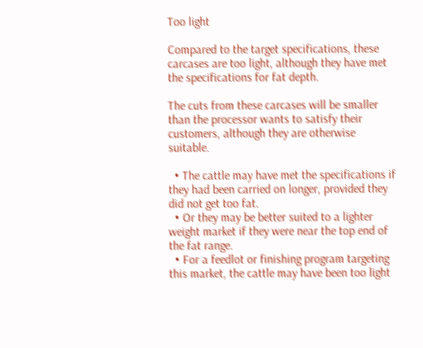Too light

Compared to the target specifications, these carcases are too light, although they have met the specifications for fat depth.

The cuts from these carcases will be smaller than the processor wants to satisfy their customers, although they are otherwise suitable.

  • The cattle may have met the specifications if they had been carried on longer, provided they did not get too fat.
  • Or they may be better suited to a lighter weight market if they were near the top end of the fat range.
  • For a feedlot or finishing program targeting this market, the cattle may have been too light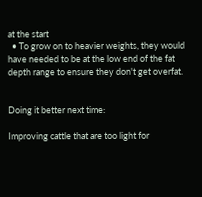at the start
  • To grow on to heavier weights, they would have needed to be at the low end of the fat depth range to ensure they don't get overfat.


Doing it better next time:

Improving cattle that are too light for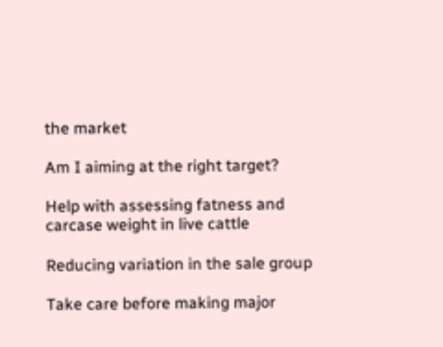the market

Am I aiming at the right target?

Help with assessing fatness and carcase weight in live cattle

Reducing variation in the sale group

Take care before making major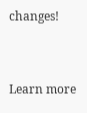changes!


Learn more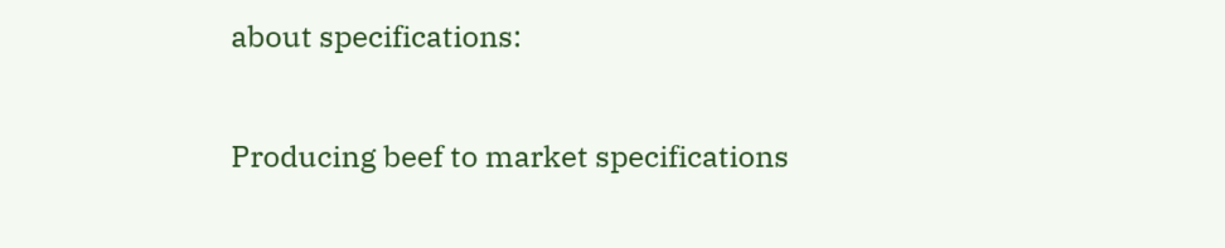about specifications:

Producing beef to market specifications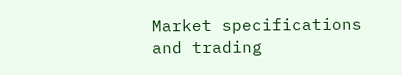Market specifications and trading